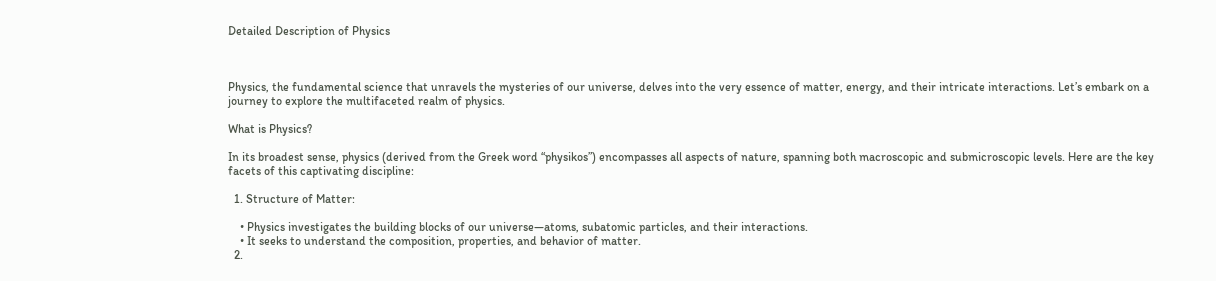Detailed Description of Physics



Physics, the fundamental science that unravels the mysteries of our universe, delves into the very essence of matter, energy, and their intricate interactions. Let’s embark on a journey to explore the multifaceted realm of physics.

What is Physics?

In its broadest sense, physics (derived from the Greek word “physikos”) encompasses all aspects of nature, spanning both macroscopic and submicroscopic levels. Here are the key facets of this captivating discipline:

  1. Structure of Matter:

    • Physics investigates the building blocks of our universe—atoms, subatomic particles, and their interactions.
    • It seeks to understand the composition, properties, and behavior of matter.
  2.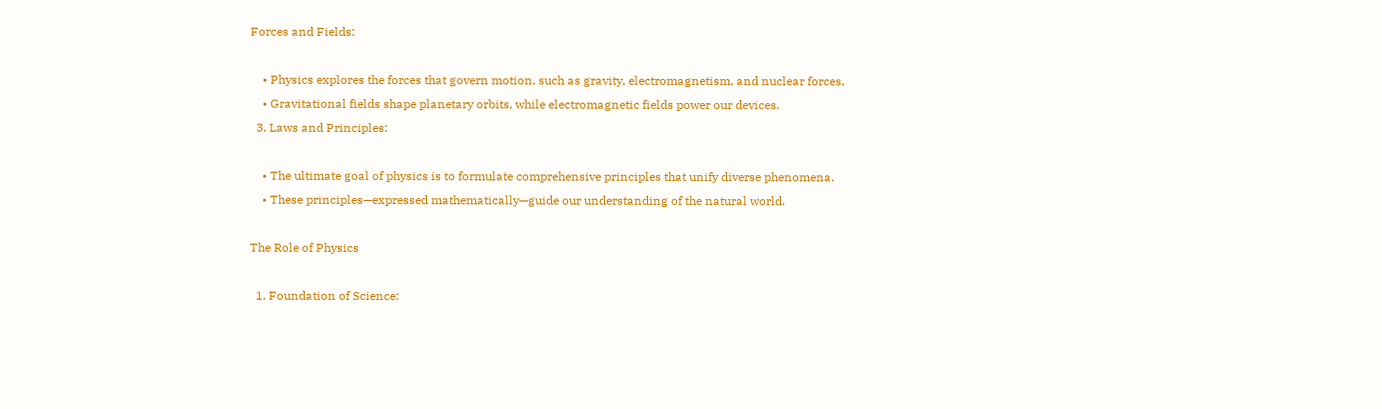Forces and Fields:

    • Physics explores the forces that govern motion, such as gravity, electromagnetism, and nuclear forces.
    • Gravitational fields shape planetary orbits, while electromagnetic fields power our devices.
  3. Laws and Principles:

    • The ultimate goal of physics is to formulate comprehensive principles that unify diverse phenomena.
    • These principles—expressed mathematically—guide our understanding of the natural world.

The Role of Physics

  1. Foundation of Science: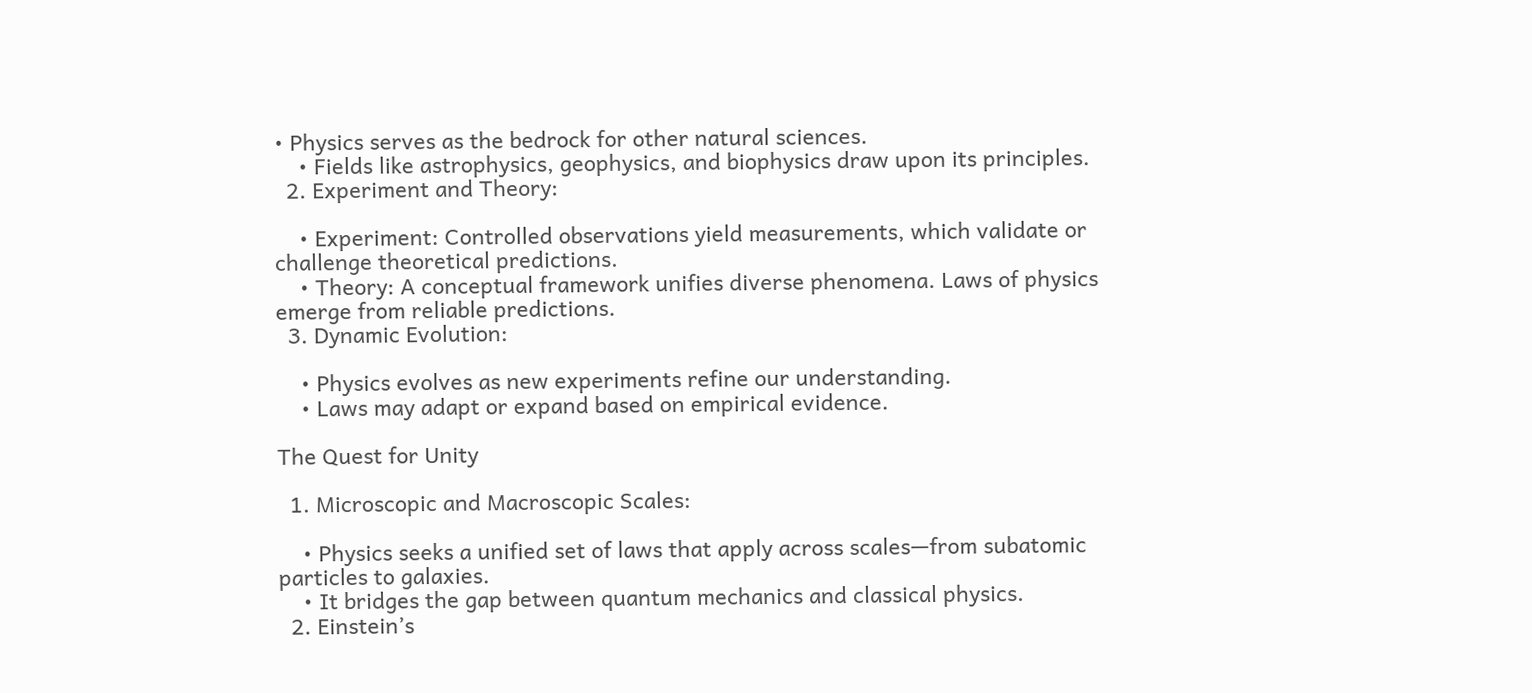• Physics serves as the bedrock for other natural sciences.
    • Fields like astrophysics, geophysics, and biophysics draw upon its principles.
  2. Experiment and Theory:

    • Experiment: Controlled observations yield measurements, which validate or challenge theoretical predictions.
    • Theory: A conceptual framework unifies diverse phenomena. Laws of physics emerge from reliable predictions.
  3. Dynamic Evolution:

    • Physics evolves as new experiments refine our understanding.
    • Laws may adapt or expand based on empirical evidence.

The Quest for Unity

  1. Microscopic and Macroscopic Scales:

    • Physics seeks a unified set of laws that apply across scales—from subatomic particles to galaxies.
    • It bridges the gap between quantum mechanics and classical physics.
  2. Einstein’s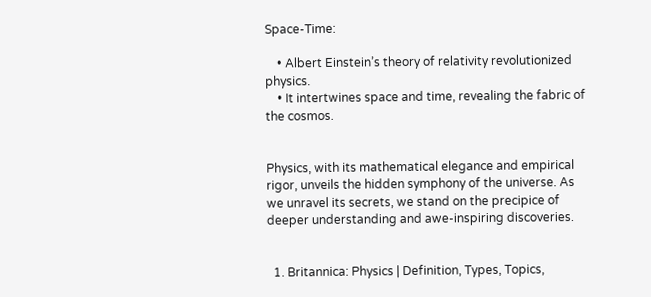Space-Time:

    • Albert Einstein’s theory of relativity revolutionized physics.
    • It intertwines space and time, revealing the fabric of the cosmos.


Physics, with its mathematical elegance and empirical rigor, unveils the hidden symphony of the universe. As we unravel its secrets, we stand on the precipice of deeper understanding and awe-inspiring discoveries.


  1. Britannica: Physics | Definition, Types, Topics,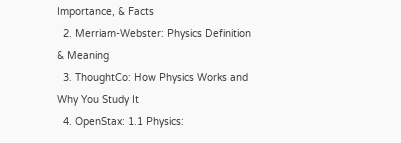Importance, & Facts
  2. Merriam-Webster: Physics Definition & Meaning
  3. ThoughtCo: How Physics Works and Why You Study It
  4. OpenStax: 1.1 Physics: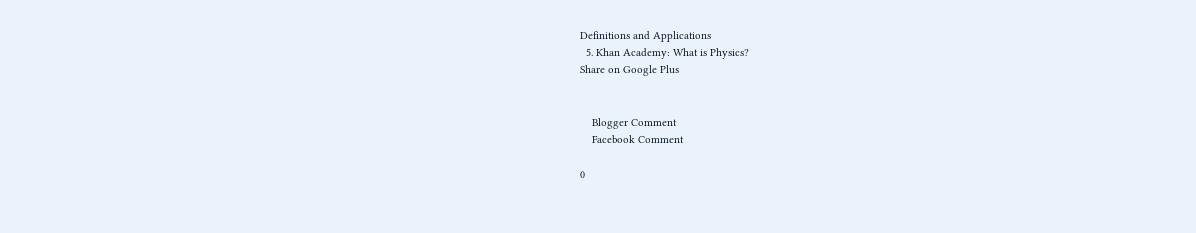Definitions and Applications
  5. Khan Academy: What is Physics?
Share on Google Plus


    Blogger Comment
    Facebook Comment

0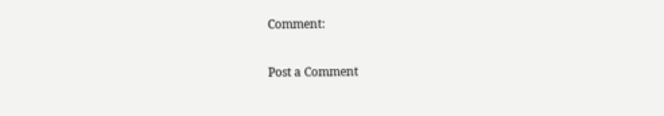Comment:

Post a Comment